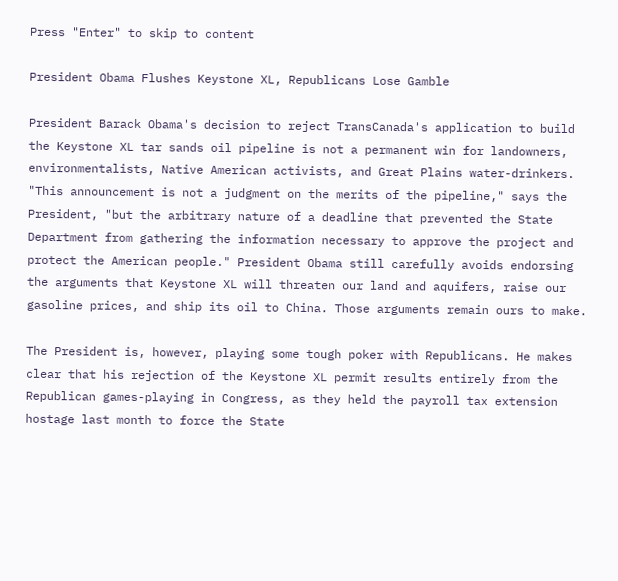Press "Enter" to skip to content

President Obama Flushes Keystone XL, Republicans Lose Gamble

President Barack Obama's decision to reject TransCanada's application to build the Keystone XL tar sands oil pipeline is not a permanent win for landowners, environmentalists, Native American activists, and Great Plains water-drinkers. "This announcement is not a judgment on the merits of the pipeline," says the President, "but the arbitrary nature of a deadline that prevented the State Department from gathering the information necessary to approve the project and protect the American people." President Obama still carefully avoids endorsing the arguments that Keystone XL will threaten our land and aquifers, raise our gasoline prices, and ship its oil to China. Those arguments remain ours to make.

The President is, however, playing some tough poker with Republicans. He makes clear that his rejection of the Keystone XL permit results entirely from the Republican games-playing in Congress, as they held the payroll tax extension hostage last month to force the State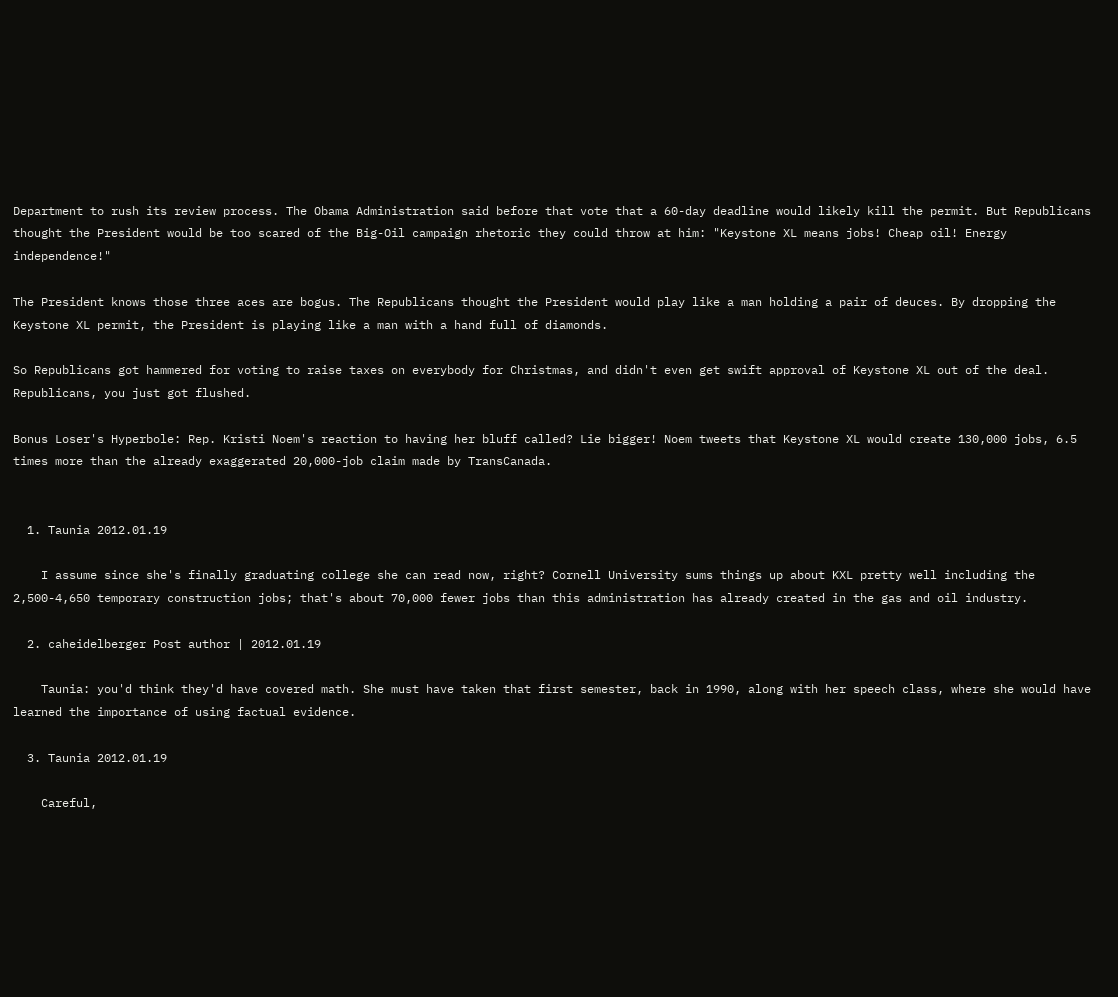Department to rush its review process. The Obama Administration said before that vote that a 60-day deadline would likely kill the permit. But Republicans thought the President would be too scared of the Big-Oil campaign rhetoric they could throw at him: "Keystone XL means jobs! Cheap oil! Energy independence!"

The President knows those three aces are bogus. The Republicans thought the President would play like a man holding a pair of deuces. By dropping the Keystone XL permit, the President is playing like a man with a hand full of diamonds.

So Republicans got hammered for voting to raise taxes on everybody for Christmas, and didn't even get swift approval of Keystone XL out of the deal. Republicans, you just got flushed.

Bonus Loser's Hyperbole: Rep. Kristi Noem's reaction to having her bluff called? Lie bigger! Noem tweets that Keystone XL would create 130,000 jobs, 6.5 times more than the already exaggerated 20,000-job claim made by TransCanada.


  1. Taunia 2012.01.19

    I assume since she's finally graduating college she can read now, right? Cornell University sums things up about KXL pretty well including the 2,500-4,650 temporary construction jobs; that's about 70,000 fewer jobs than this administration has already created in the gas and oil industry.

  2. caheidelberger Post author | 2012.01.19

    Taunia: you'd think they'd have covered math. She must have taken that first semester, back in 1990, along with her speech class, where she would have learned the importance of using factual evidence.

  3. Taunia 2012.01.19

    Careful,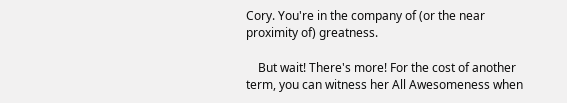Cory. You're in the company of (or the near proximity of) greatness.

    But wait! There's more! For the cost of another term, you can witness her All Awesomeness when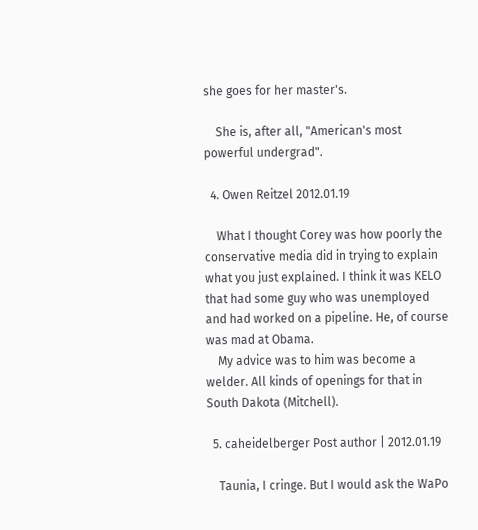she goes for her master's.

    She is, after all, "American's most powerful undergrad".

  4. Owen Reitzel 2012.01.19

    What I thought Corey was how poorly the conservative media did in trying to explain what you just explained. I think it was KELO that had some guy who was unemployed and had worked on a pipeline. He, of course was mad at Obama.
    My advice was to him was become a welder. All kinds of openings for that in South Dakota (Mitchell).

  5. caheidelberger Post author | 2012.01.19

    Taunia, I cringe. But I would ask the WaPo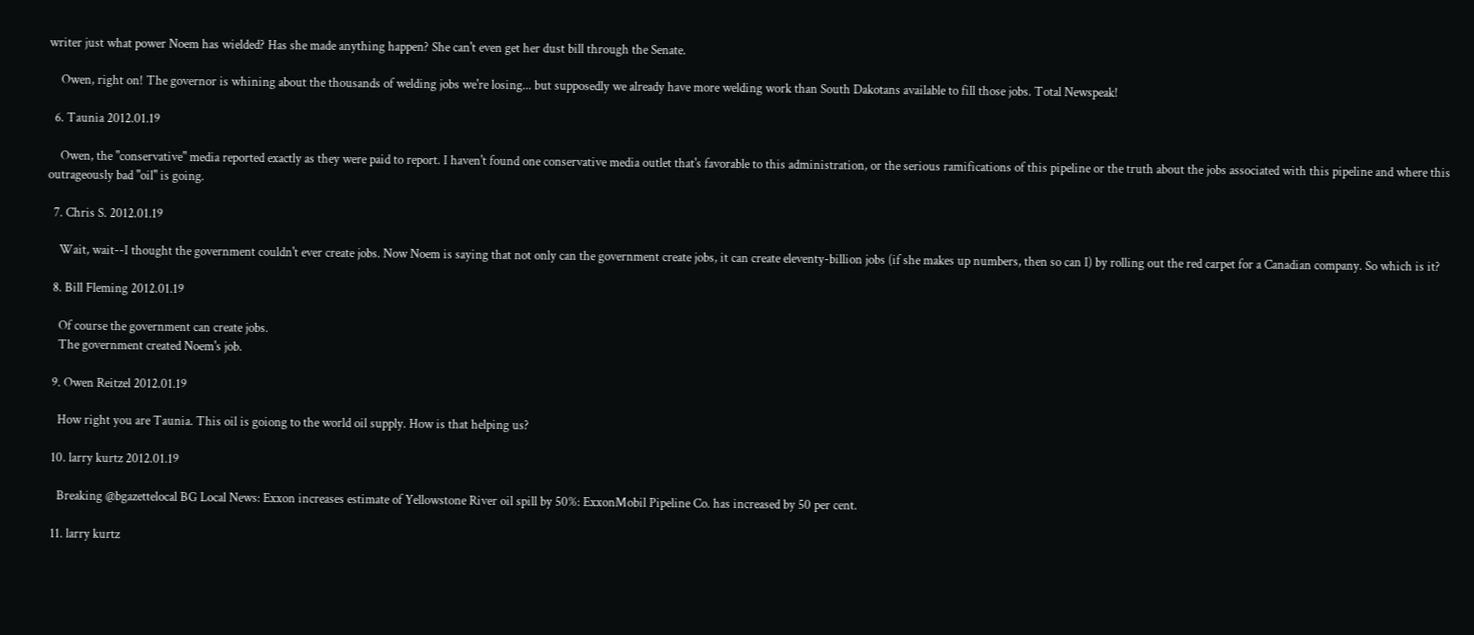writer just what power Noem has wielded? Has she made anything happen? She can't even get her dust bill through the Senate.

    Owen, right on! The governor is whining about the thousands of welding jobs we're losing... but supposedly we already have more welding work than South Dakotans available to fill those jobs. Total Newspeak!

  6. Taunia 2012.01.19

    Owen, the "conservative" media reported exactly as they were paid to report. I haven't found one conservative media outlet that's favorable to this administration, or the serious ramifications of this pipeline or the truth about the jobs associated with this pipeline and where this outrageously bad "oil" is going.

  7. Chris S. 2012.01.19

    Wait, wait--I thought the government couldn't ever create jobs. Now Noem is saying that not only can the government create jobs, it can create eleventy-billion jobs (if she makes up numbers, then so can I) by rolling out the red carpet for a Canadian company. So which is it?

  8. Bill Fleming 2012.01.19

    Of course the government can create jobs.
    The government created Noem's job.

  9. Owen Reitzel 2012.01.19

    How right you are Taunia. This oil is goiong to the world oil supply. How is that helping us?

  10. larry kurtz 2012.01.19

    Breaking @bgazettelocal BG Local News: Exxon increases estimate of Yellowstone River oil spill by 50%: ExxonMobil Pipeline Co. has increased by 50 per cent.

  11. larry kurtz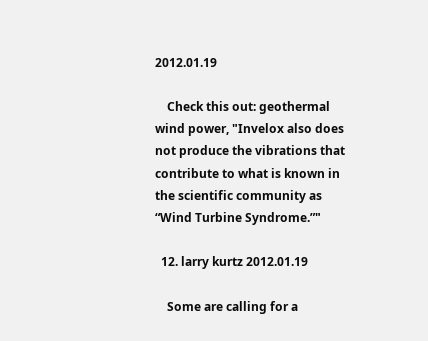2012.01.19

    Check this out: geothermal wind power, "Invelox also does not produce the vibrations that contribute to what is known in the scientific community as “Wind Turbine Syndrome.”"

  12. larry kurtz 2012.01.19

    Some are calling for a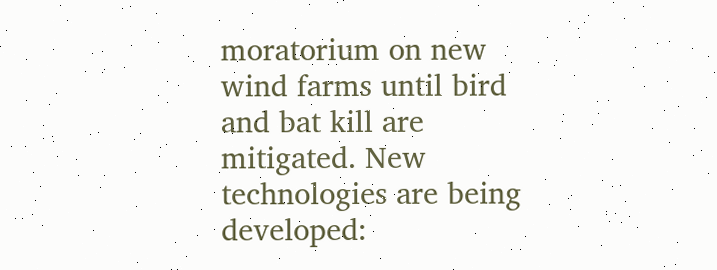moratorium on new wind farms until bird and bat kill are mitigated. New technologies are being developed: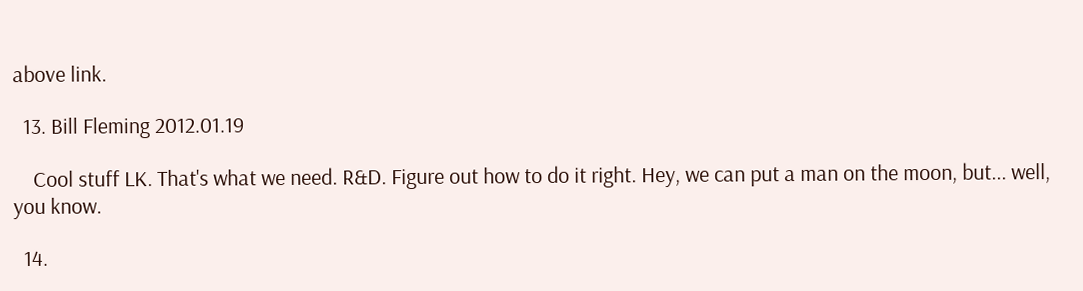above link.

  13. Bill Fleming 2012.01.19

    Cool stuff LK. That's what we need. R&D. Figure out how to do it right. Hey, we can put a man on the moon, but... well, you know.

  14.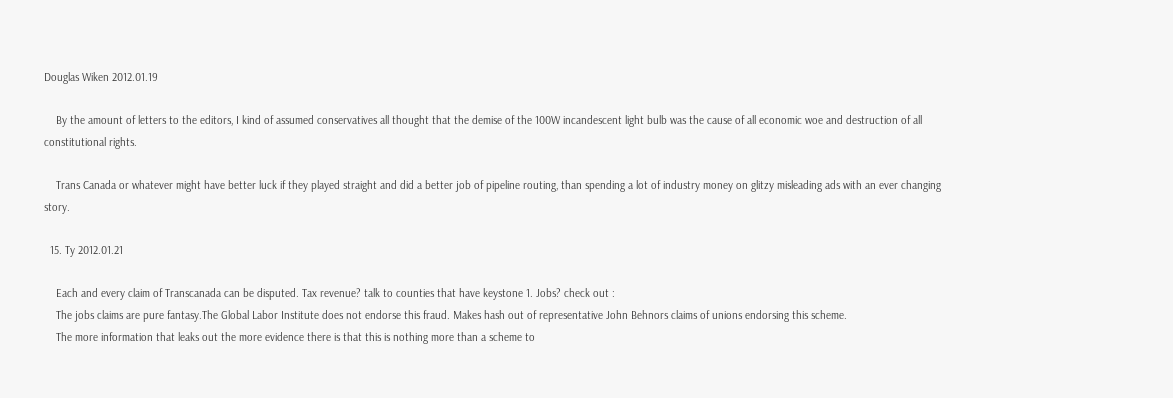Douglas Wiken 2012.01.19

    By the amount of letters to the editors, I kind of assumed conservatives all thought that the demise of the 100W incandescent light bulb was the cause of all economic woe and destruction of all constitutional rights.

    Trans Canada or whatever might have better luck if they played straight and did a better job of pipeline routing, than spending a lot of industry money on glitzy misleading ads with an ever changing story.

  15. Ty 2012.01.21

    Each and every claim of Transcanada can be disputed. Tax revenue? talk to counties that have keystone 1. Jobs? check out :
    The jobs claims are pure fantasy.The Global Labor Institute does not endorse this fraud. Makes hash out of representative John Behnors claims of unions endorsing this scheme.
    The more information that leaks out the more evidence there is that this is nothing more than a scheme to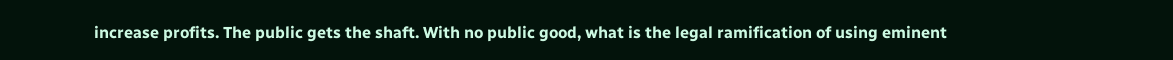increase profits. The public gets the shaft. With no public good, what is the legal ramification of using eminent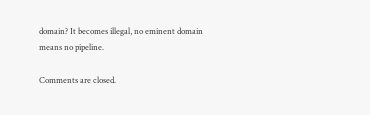domain? It becomes illegal, no eminent domain means no pipeline.

Comments are closed.